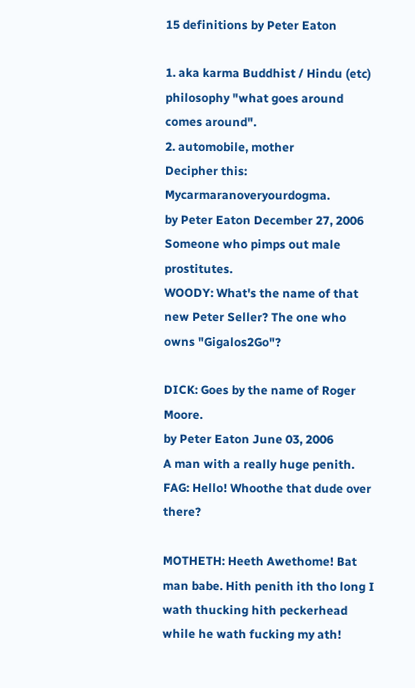15 definitions by Peter Eaton

1. aka karma Buddhist / Hindu (etc) philosophy "what goes around comes around".
2. automobile, mother
Decipher this: Mycarmaranoveryourdogma.
by Peter Eaton December 27, 2006
Someone who pimps out male prostitutes.
WOODY: What's the name of that new Peter Seller? The one who owns "Gigalos2Go"?

DICK: Goes by the name of Roger Moore.
by Peter Eaton June 03, 2006
A man with a really huge penith.
FAG: Hello! Whoothe that dude over there?

MOTHETH: Heeth Awethome! Bat man babe. Hith penith ith tho long I wath thucking hith peckerhead while he wath fucking my ath!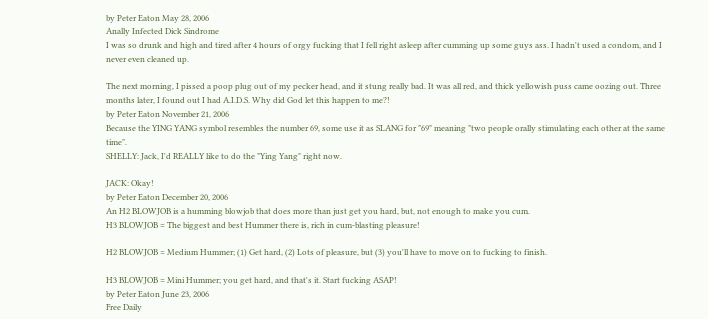by Peter Eaton May 28, 2006
Anally Infected Dick Sindrome
I was so drunk and high and tired after 4 hours of orgy fucking that I fell right asleep after cumming up some guys ass. I hadn't used a condom, and I never even cleaned up.

The next morning, I pissed a poop plug out of my pecker head, and it stung really bad. It was all red, and thick yellowish puss came oozing out. Three months later, I found out I had A.I.D.S. Why did God let this happen to me?!
by Peter Eaton November 21, 2006
Because the YING YANG symbol resembles the number 69, some use it as SLANG for "69" meaning "two people orally stimulating each other at the same time".
SHELLY: Jack, I'd REALLY like to do the "Ying Yang" right now.

JACK: Okay!
by Peter Eaton December 20, 2006
An H2 BLOWJOB is a humming blowjob that does more than just get you hard, but, not enough to make you cum.
H3 BLOWJOB = The biggest and best Hummer there is, rich in cum-blasting pleasure!

H2 BLOWJOB = Medium Hummer; (1) Get hard, (2) Lots of pleasure, but (3) you'll have to move on to fucking to finish.

H3 BLOWJOB = Mini Hummer; you get hard, and that's it. Start fucking ASAP!
by Peter Eaton June 23, 2006
Free Daily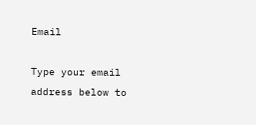Email

Type your email address below to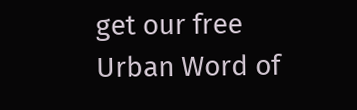get our free Urban Word of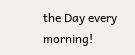the Day every morning!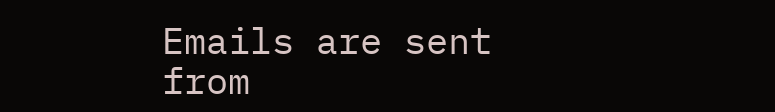Emails are sent from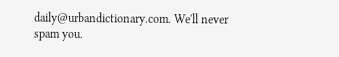daily@urbandictionary.com. We'll never spam you.